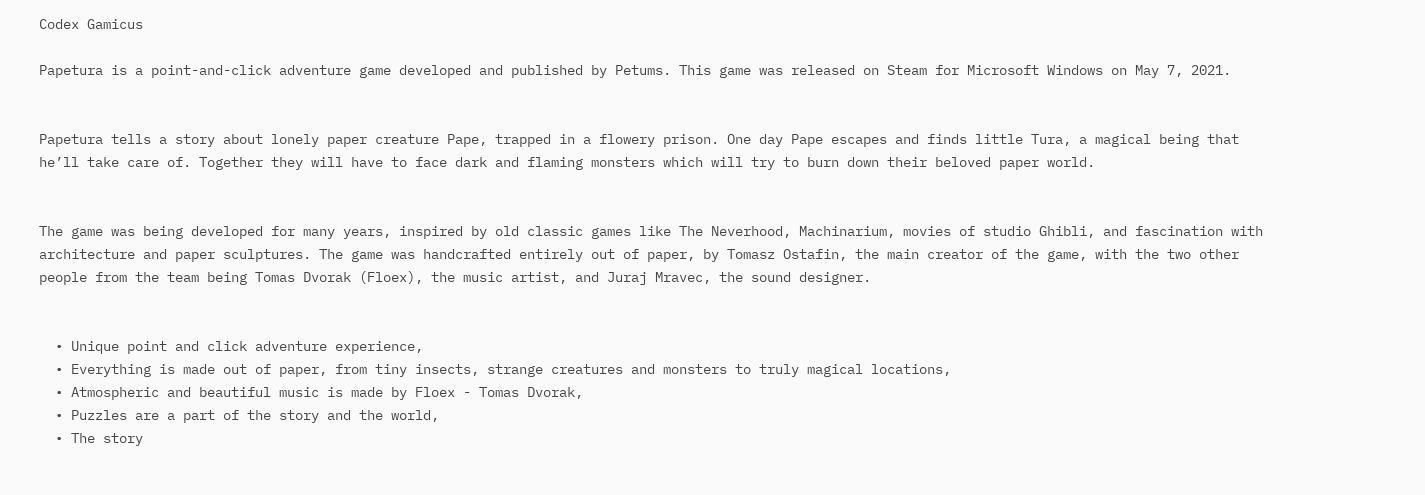Codex Gamicus

Papetura is a point-and-click adventure game developed and published by Petums. This game was released on Steam for Microsoft Windows on May 7, 2021.


Papetura tells a story about lonely paper creature Pape, trapped in a flowery prison. One day Pape escapes and finds little Tura, a magical being that he’ll take care of. Together they will have to face dark and flaming monsters which will try to burn down their beloved paper world.


The game was being developed for many years, inspired by old classic games like The Neverhood, Machinarium, movies of studio Ghibli, and fascination with architecture and paper sculptures. The game was handcrafted entirely out of paper, by Tomasz Ostafin, the main creator of the game, with the two other people from the team being Tomas Dvorak (Floex), the music artist, and Juraj Mravec, the sound designer.


  • Unique point and click adventure experience,
  • Everything is made out of paper, from tiny insects, strange creatures and monsters to truly magical locations,
  • Atmospheric and beautiful music is made by Floex - Tomas Dvorak,
  • Puzzles are a part of the story and the world,
  • The story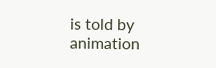is told by animation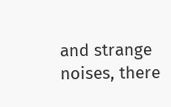and strange noises, there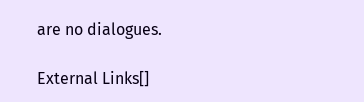are no dialogues.

External Links[]